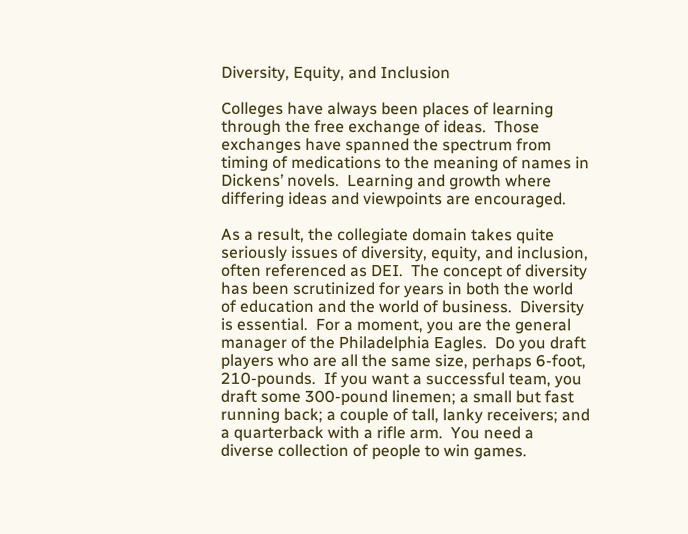Diversity, Equity, and Inclusion

Colleges have always been places of learning through the free exchange of ideas.  Those exchanges have spanned the spectrum from timing of medications to the meaning of names in Dickens’ novels.  Learning and growth where differing ideas and viewpoints are encouraged.

As a result, the collegiate domain takes quite seriously issues of diversity, equity, and inclusion, often referenced as DEI.  The concept of diversity has been scrutinized for years in both the world of education and the world of business.  Diversity is essential.  For a moment, you are the general manager of the Philadelphia Eagles.  Do you draft players who are all the same size, perhaps 6-foot, 210-pounds.  If you want a successful team, you draft some 300-pound linemen; a small but fast running back; a couple of tall, lanky receivers; and a quarterback with a rifle arm.  You need a diverse collection of people to win games.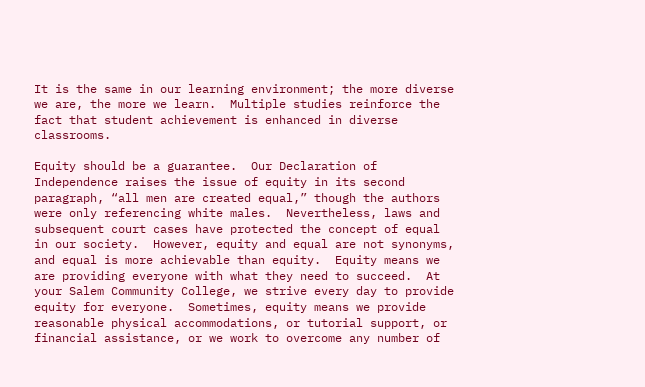It is the same in our learning environment; the more diverse we are, the more we learn.  Multiple studies reinforce the fact that student achievement is enhanced in diverse classrooms.

Equity should be a guarantee.  Our Declaration of Independence raises the issue of equity in its second paragraph, “all men are created equal,” though the authors were only referencing white males.  Nevertheless, laws and subsequent court cases have protected the concept of equal in our society.  However, equity and equal are not synonyms, and equal is more achievable than equity.  Equity means we are providing everyone with what they need to succeed.  At your Salem Community College, we strive every day to provide equity for everyone.  Sometimes, equity means we provide reasonable physical accommodations, or tutorial support, or financial assistance, or we work to overcome any number of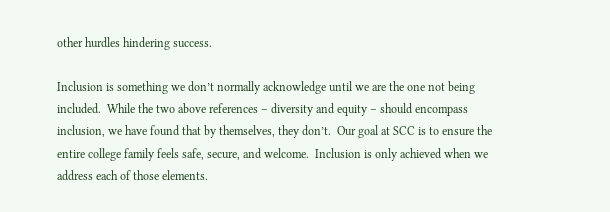other hurdles hindering success.

Inclusion is something we don’t normally acknowledge until we are the one not being included.  While the two above references – diversity and equity – should encompass inclusion, we have found that by themselves, they don’t.  Our goal at SCC is to ensure the entire college family feels safe, secure, and welcome.  Inclusion is only achieved when we address each of those elements.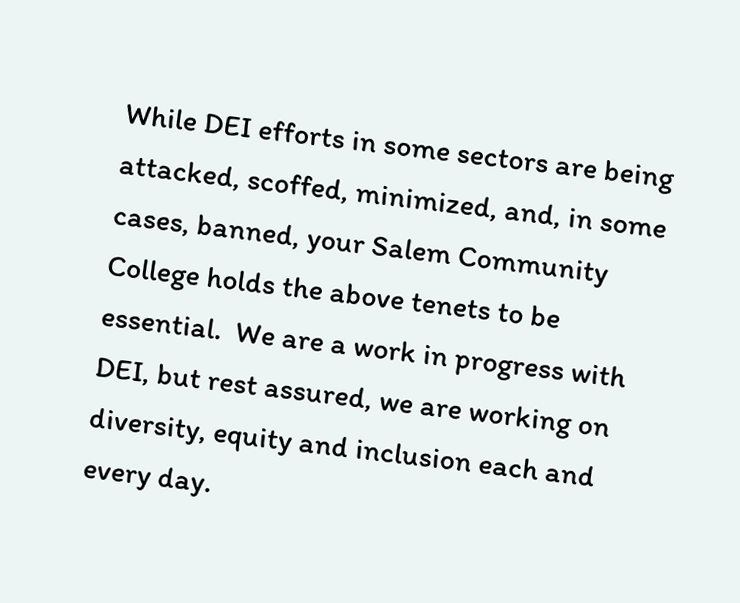While DEI efforts in some sectors are being attacked, scoffed, minimized, and, in some cases, banned, your Salem Community College holds the above tenets to be essential.  We are a work in progress with DEI, but rest assured, we are working on diversity, equity and inclusion each and every day.